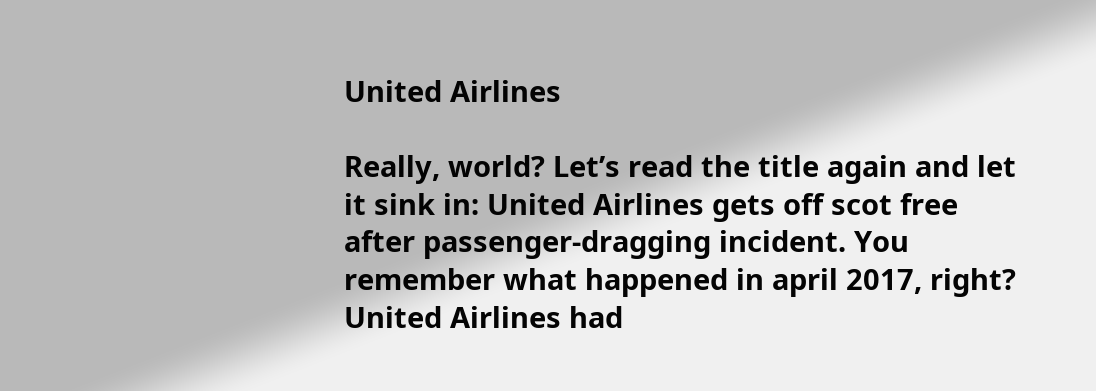United Airlines

Really, world? Let’s read the title again and let it sink in: United Airlines gets off scot free after passenger-dragging incident. You remember what happened in april 2017, right? United Airlines had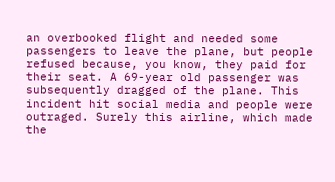an overbooked flight and needed some passengers to leave the plane, but people refused because, you know, they paid for their seat. A 69-year old passenger was subsequently dragged of the plane. This incident hit social media and people were outraged. Surely this airline, which made the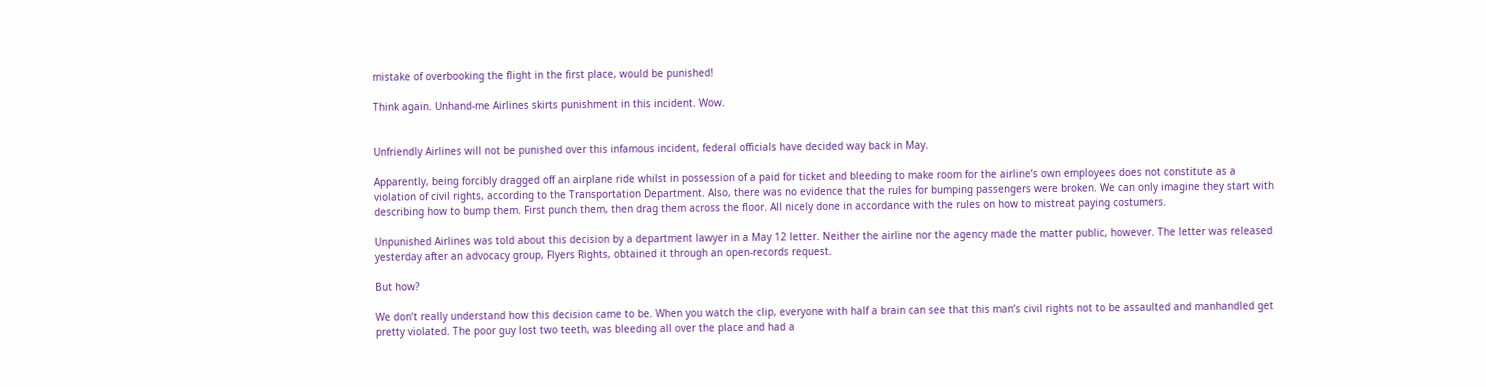mistake of overbooking the flight in the first place, would be punished!

Think again. Unhand-me Airlines skirts punishment in this incident. Wow.


Unfriendly Airlines will not be punished over this infamous incident, federal officials have decided way back in May.

Apparently, being forcibly dragged off an airplane ride whilst in possession of a paid for ticket and bleeding to make room for the airline’s own employees does not constitute as a violation of civil rights, according to the Transportation Department. Also, there was no evidence that the rules for bumping passengers were broken. We can only imagine they start with describing how to bump them. First punch them, then drag them across the floor. All nicely done in accordance with the rules on how to mistreat paying costumers.

Unpunished Airlines was told about this decision by a department lawyer in a May 12 letter. Neither the airline nor the agency made the matter public, however. The letter was released yesterday after an advocacy group, Flyers Rights, obtained it through an open-records request.

But how?

We don’t really understand how this decision came to be. When you watch the clip, everyone with half a brain can see that this man’s civil rights not to be assaulted and manhandled get pretty violated. The poor guy lost two teeth, was bleeding all over the place and had a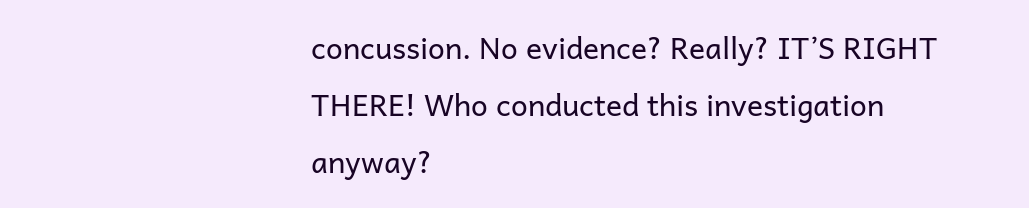concussion. No evidence? Really? IT’S RIGHT THERE! Who conducted this investigation anyway?